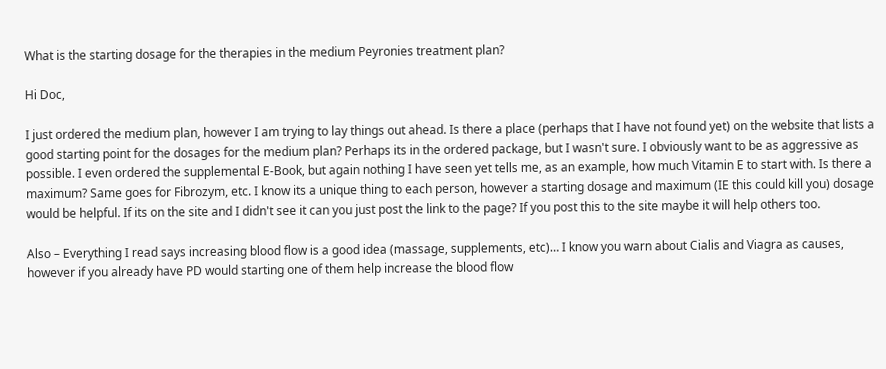What is the starting dosage for the therapies in the medium Peyronies treatment plan?

Hi Doc,

I just ordered the medium plan, however I am trying to lay things out ahead. Is there a place (perhaps that I have not found yet) on the website that lists a good starting point for the dosages for the medium plan? Perhaps its in the ordered package, but I wasn't sure. I obviously want to be as aggressive as possible. I even ordered the supplemental E-Book, but again nothing I have seen yet tells me, as an example, how much Vitamin E to start with. Is there a maximum? Same goes for Fibrozym, etc. I know its a unique thing to each person, however a starting dosage and maximum (IE this could kill you) dosage would be helpful. If its on the site and I didn't see it can you just post the link to the page? If you post this to the site maybe it will help others too.

Also – Everything I read says increasing blood flow is a good idea (massage, supplements, etc)… I know you warn about Cialis and Viagra as causes, however if you already have PD would starting one of them help increase the blood flow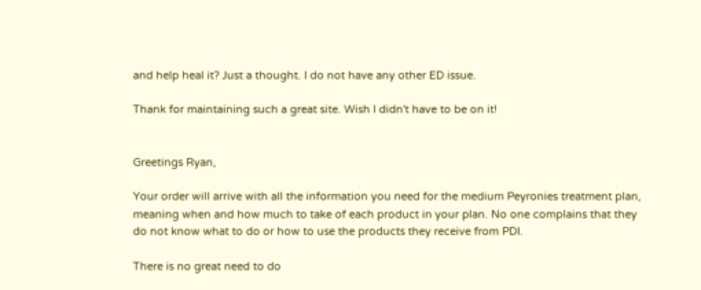and help heal it? Just a thought. I do not have any other ED issue.

Thank for maintaining such a great site. Wish I didn't have to be on it!


Greetings Ryan,

Your order will arrive with all the information you need for the medium Peyronies treatment plan, meaning when and how much to take of each product in your plan. No one complains that they do not know what to do or how to use the products they receive from PDI.

There is no great need to do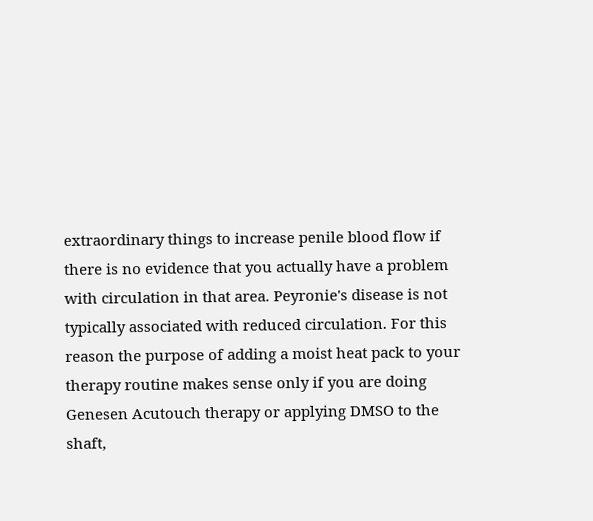extraordinary things to increase penile blood flow if there is no evidence that you actually have a problem with circulation in that area. Peyronie's disease is not typically associated with reduced circulation. For this reason the purpose of adding a moist heat pack to your therapy routine makes sense only if you are doing Genesen Acutouch therapy or applying DMSO to the shaft,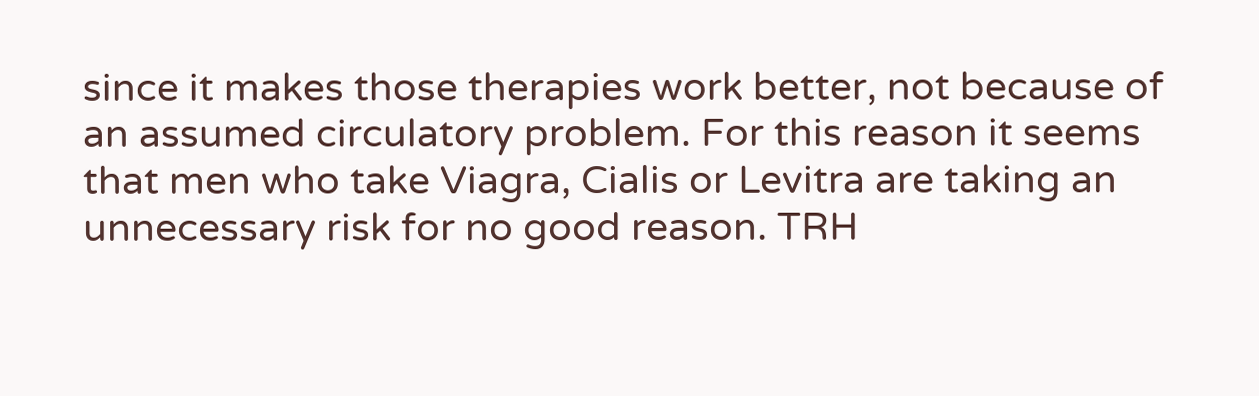since it makes those therapies work better, not because of an assumed circulatory problem. For this reason it seems that men who take Viagra, Cialis or Levitra are taking an unnecessary risk for no good reason. TRH